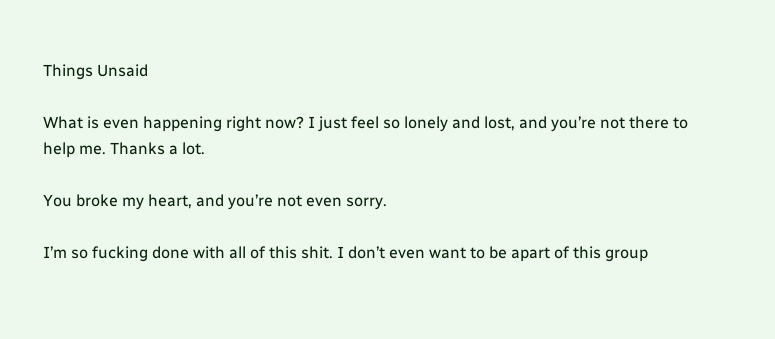Things Unsaid

What is even happening right now? I just feel so lonely and lost, and you’re not there to help me. Thanks a lot.

You broke my heart, and you’re not even sorry.

I’m so fucking done with all of this shit. I don’t even want to be apart of this group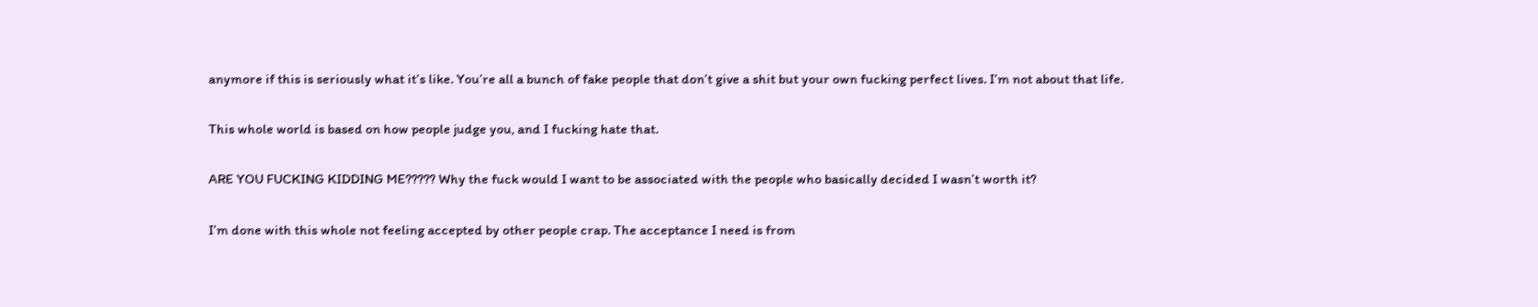anymore if this is seriously what it’s like. You’re all a bunch of fake people that don’t give a shit but your own fucking perfect lives. I’m not about that life.

This whole world is based on how people judge you, and I fucking hate that.

ARE YOU FUCKING KIDDING ME????? Why the fuck would I want to be associated with the people who basically decided I wasn’t worth it?

I’m done with this whole not feeling accepted by other people crap. The acceptance I need is from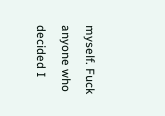myself. Fuck anyone who decided I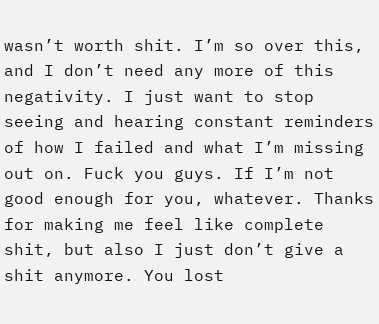wasn’t worth shit. I’m so over this, and I don’t need any more of this negativity. I just want to stop seeing and hearing constant reminders of how I failed and what I’m missing out on. Fuck you guys. If I’m not good enough for you, whatever. Thanks for making me feel like complete shit, but also I just don’t give a shit anymore. You lost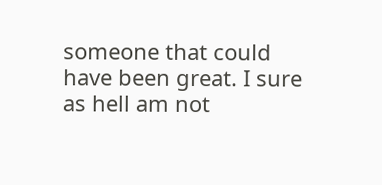someone that could have been great. I sure as hell am not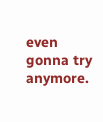even gonna try anymore.